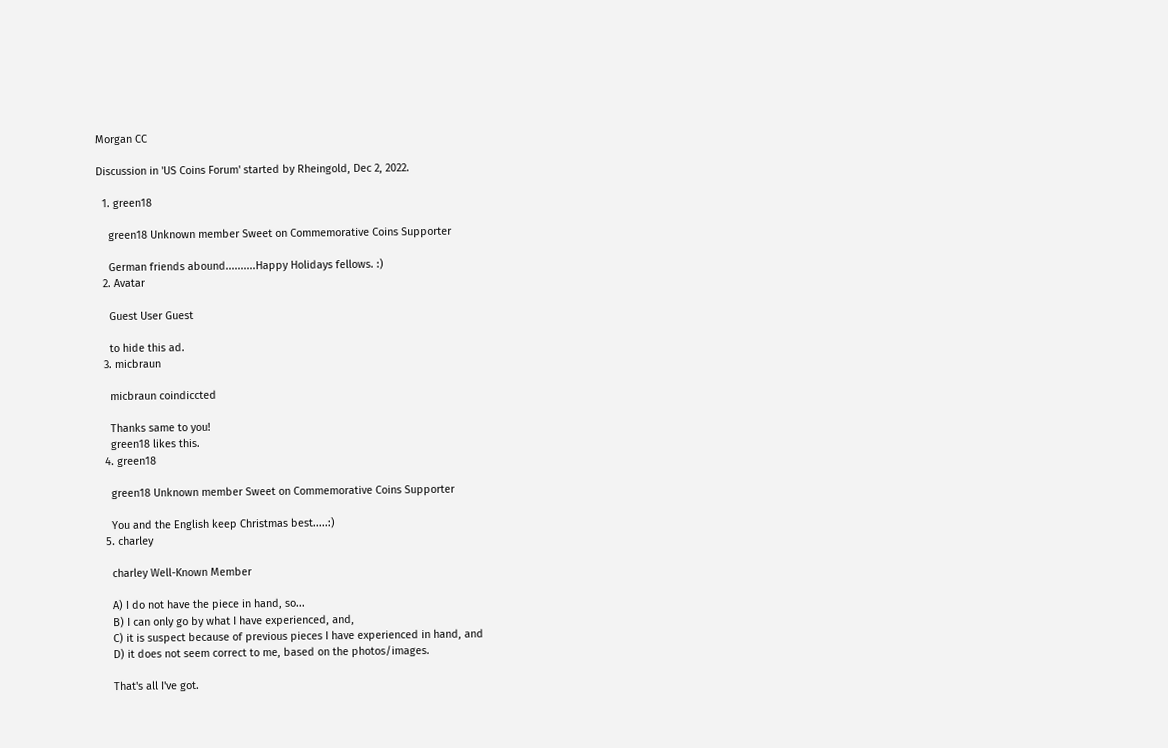Morgan CC

Discussion in 'US Coins Forum' started by Rheingold, Dec 2, 2022.

  1. green18

    green18 Unknown member Sweet on Commemorative Coins Supporter

    German friends abound..........Happy Holidays fellows. :)
  2. Avatar

    Guest User Guest

    to hide this ad.
  3. micbraun

    micbraun coindiccted

    Thanks same to you!
    green18 likes this.
  4. green18

    green18 Unknown member Sweet on Commemorative Coins Supporter

    You and the English keep Christmas best.....:)
  5. charley

    charley Well-Known Member

    A) I do not have the piece in hand, so...
    B) I can only go by what I have experienced, and,
    C) it is suspect because of previous pieces I have experienced in hand, and
    D) it does not seem correct to me, based on the photos/images.

    That's all I've got.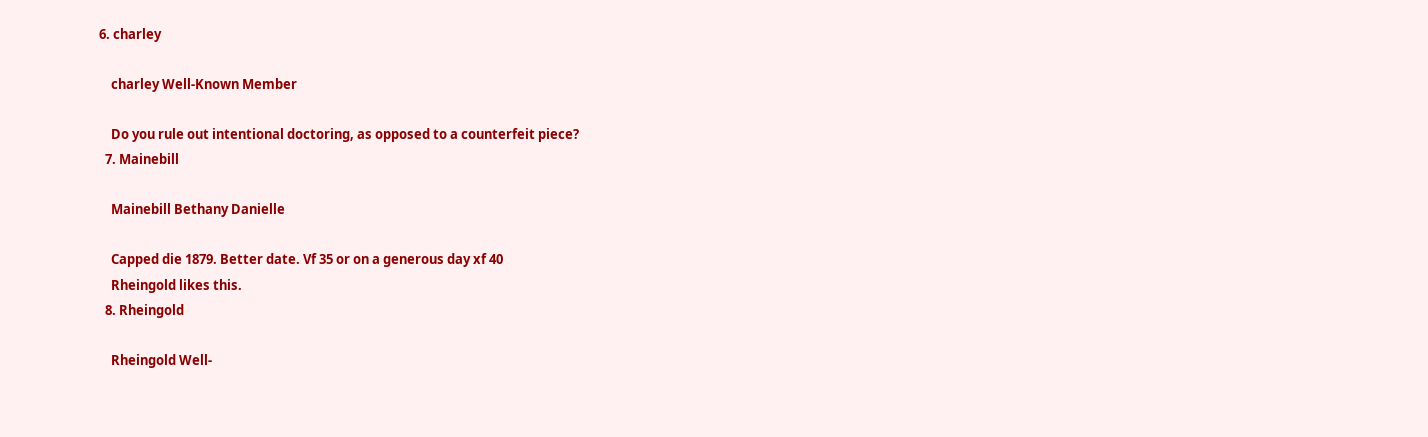6. charley

    charley Well-Known Member

    Do you rule out intentional doctoring, as opposed to a counterfeit piece?
  7. Mainebill

    Mainebill Bethany Danielle

    Capped die 1879. Better date. Vf 35 or on a generous day xf 40
    Rheingold likes this.
  8. Rheingold

    Rheingold Well-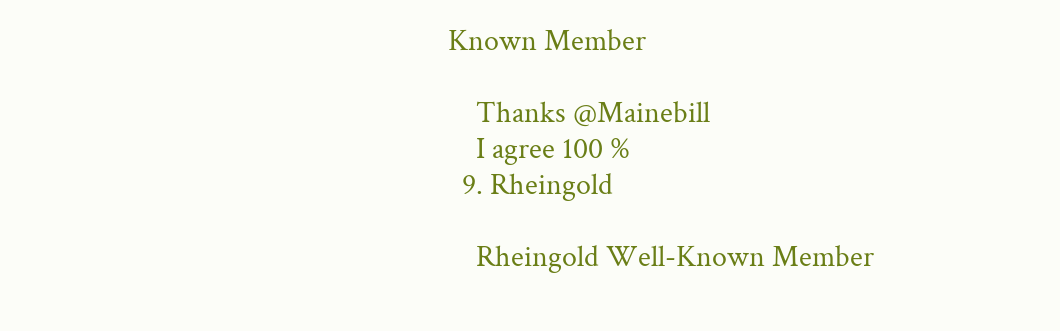Known Member

    Thanks @Mainebill
    I agree 100 %
  9. Rheingold

    Rheingold Well-Known Member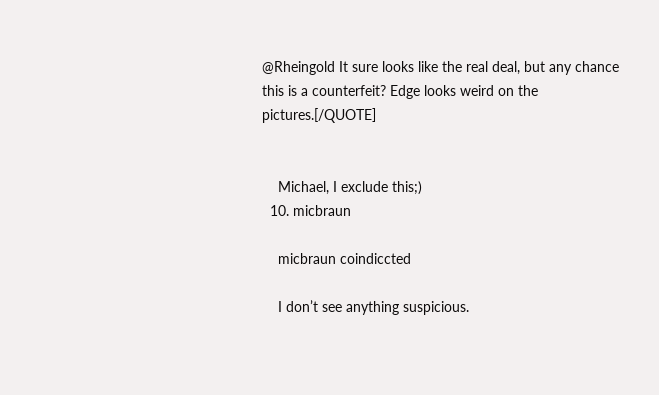@Rheingold It sure looks like the real deal, but any chance this is a counterfeit? Edge looks weird on the pictures.[/QUOTE]


    Michael, I exclude this;)
  10. micbraun

    micbraun coindiccted

    I don’t see anything suspicious.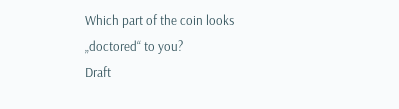Which part of the coin looks „doctored“ to you?
Draft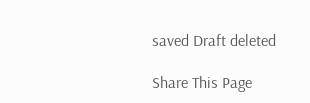saved Draft deleted

Share This Page